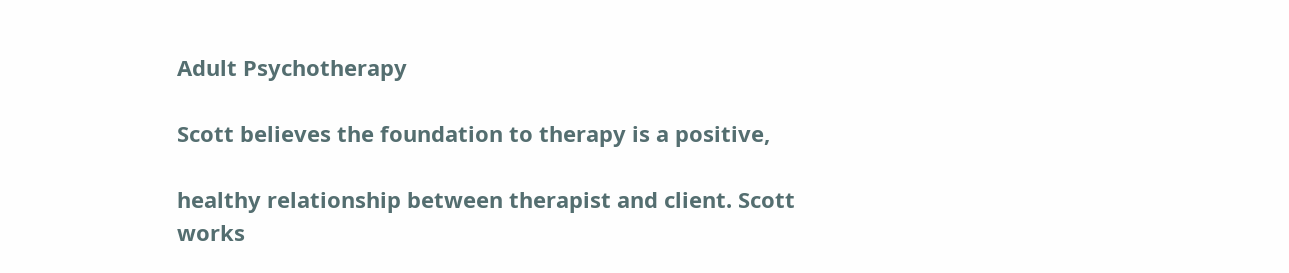Adult Psychotherapy

Scott believes the foundation to therapy is a positive,

healthy relationship between therapist and client. Scott works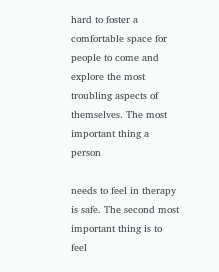hard to foster a comfortable space for people to come and explore the most troubling aspects of themselves. The most important thing a person

needs to feel in therapy is safe. The second most important thing is to feel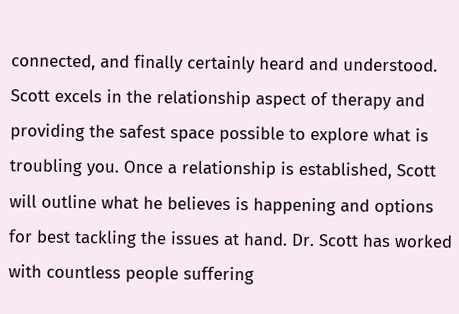connected, and finally certainly heard and understood. Scott excels in the relationship aspect of therapy and providing the safest space possible to explore what is troubling you. Once a relationship is established, Scott will outline what he believes is happening and options for best tackling the issues at hand. Dr. Scott has worked with countless people suffering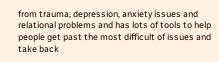from trauma, depression, anxiety issues and relational problems and has lots of tools to help people get past the most difficult of issues and take back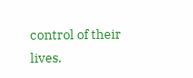control of their lives.